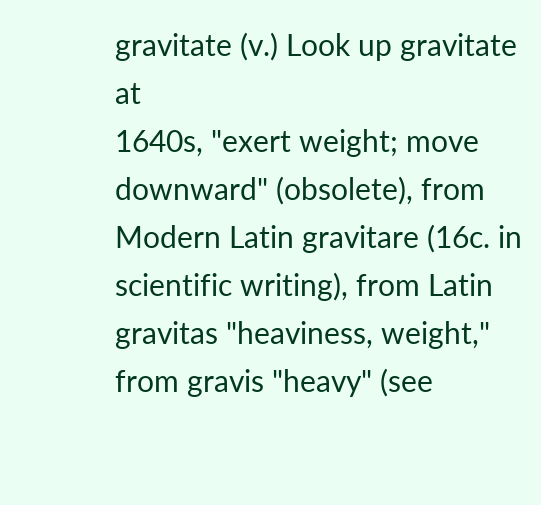gravitate (v.) Look up gravitate at
1640s, "exert weight; move downward" (obsolete), from Modern Latin gravitare (16c. in scientific writing), from Latin gravitas "heaviness, weight," from gravis "heavy" (see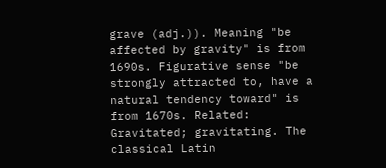grave (adj.)). Meaning "be affected by gravity" is from 1690s. Figurative sense "be strongly attracted to, have a natural tendency toward" is from 1670s. Related: Gravitated; gravitating. The classical Latin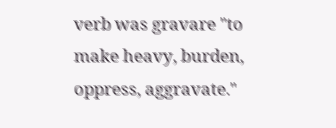verb was gravare "to make heavy, burden, oppress, aggravate."